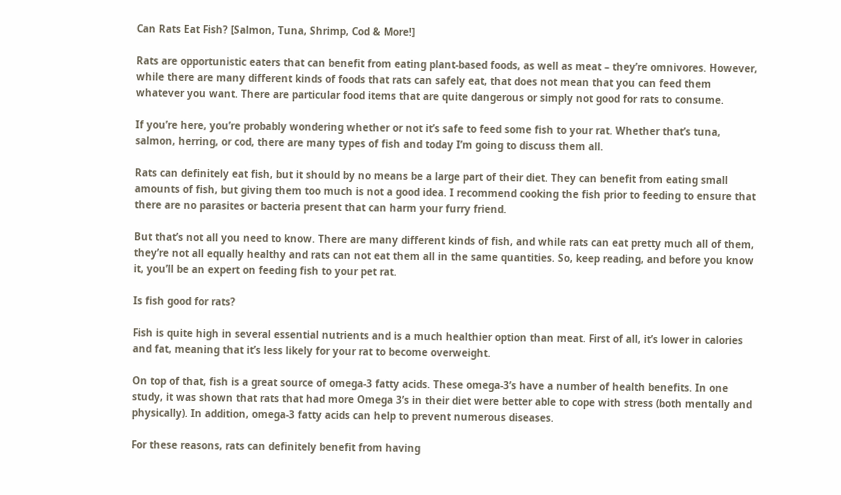Can Rats Eat Fish? [Salmon, Tuna, Shrimp, Cod & More!]

Rats are opportunistic eaters that can benefit from eating plant-based foods, as well as meat – they’re omnivores. However, while there are many different kinds of foods that rats can safely eat, that does not mean that you can feed them whatever you want. There are particular food items that are quite dangerous or simply not good for rats to consume.

If you’re here, you’re probably wondering whether or not it’s safe to feed some fish to your rat. Whether that’s tuna, salmon, herring, or cod, there are many types of fish and today I’m going to discuss them all.

Rats can definitely eat fish, but it should by no means be a large part of their diet. They can benefit from eating small amounts of fish, but giving them too much is not a good idea. I recommend cooking the fish prior to feeding to ensure that there are no parasites or bacteria present that can harm your furry friend.

But that’s not all you need to know. There are many different kinds of fish, and while rats can eat pretty much all of them, they’re not all equally healthy and rats can not eat them all in the same quantities. So, keep reading, and before you know it, you’ll be an expert on feeding fish to your pet rat.

Is fish good for rats?

Fish is quite high in several essential nutrients and is a much healthier option than meat. First of all, it’s lower in calories and fat, meaning that it’s less likely for your rat to become overweight.

On top of that, fish is a great source of omega-3 fatty acids. These omega-3’s have a number of health benefits. In one study, it was shown that rats that had more Omega 3’s in their diet were better able to cope with stress (both mentally and physically). In addition, omega-3 fatty acids can help to prevent numerous diseases.

For these reasons, rats can definitely benefit from having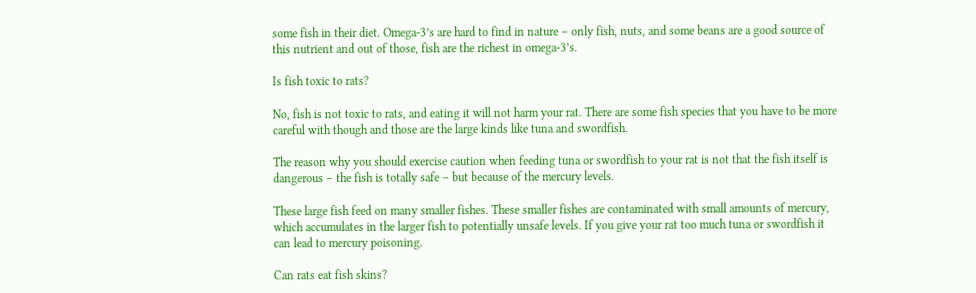some fish in their diet. Omega-3’s are hard to find in nature – only fish, nuts, and some beans are a good source of this nutrient and out of those, fish are the richest in omega-3’s.

Is fish toxic to rats?

No, fish is not toxic to rats, and eating it will not harm your rat. There are some fish species that you have to be more careful with though and those are the large kinds like tuna and swordfish.

The reason why you should exercise caution when feeding tuna or swordfish to your rat is not that the fish itself is dangerous – the fish is totally safe – but because of the mercury levels.

These large fish feed on many smaller fishes. These smaller fishes are contaminated with small amounts of mercury, which accumulates in the larger fish to potentially unsafe levels. If you give your rat too much tuna or swordfish it can lead to mercury poisoning.

Can rats eat fish skins?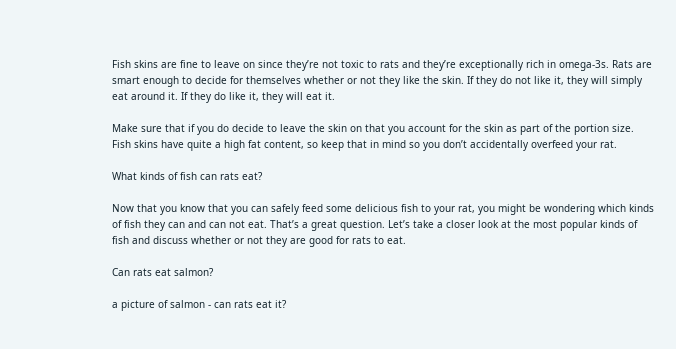Fish skins are fine to leave on since they’re not toxic to rats and they’re exceptionally rich in omega-3s. Rats are smart enough to decide for themselves whether or not they like the skin. If they do not like it, they will simply eat around it. If they do like it, they will eat it.

Make sure that if you do decide to leave the skin on that you account for the skin as part of the portion size. Fish skins have quite a high fat content, so keep that in mind so you don’t accidentally overfeed your rat.

What kinds of fish can rats eat?

Now that you know that you can safely feed some delicious fish to your rat, you might be wondering which kinds of fish they can and can not eat. That’s a great question. Let’s take a closer look at the most popular kinds of fish and discuss whether or not they are good for rats to eat.

Can rats eat salmon?

a picture of salmon - can rats eat it?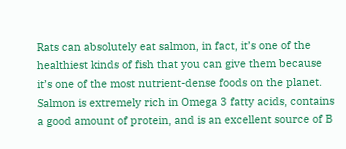Rats can absolutely eat salmon, in fact, it’s one of the healthiest kinds of fish that you can give them because it’s one of the most nutrient-dense foods on the planet. Salmon is extremely rich in Omega 3 fatty acids, contains a good amount of protein, and is an excellent source of B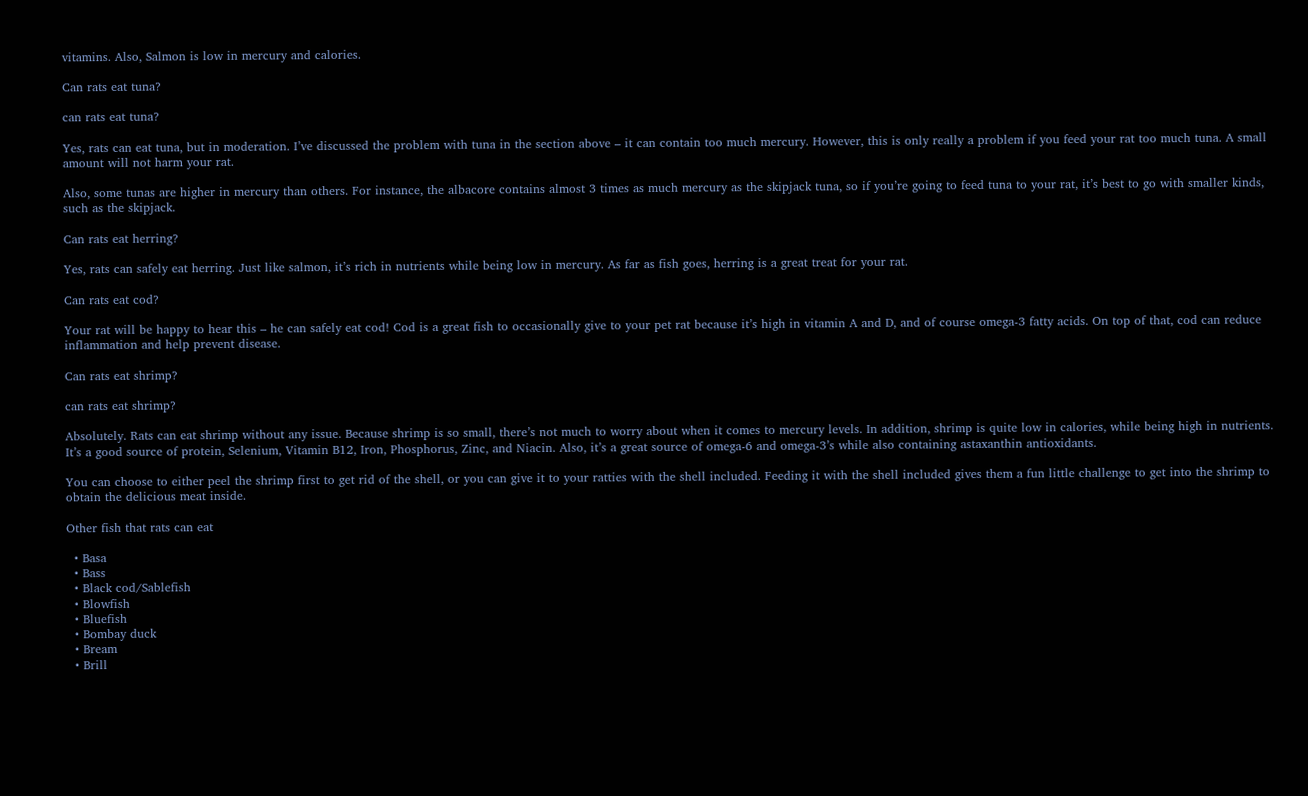vitamins. Also, Salmon is low in mercury and calories.

Can rats eat tuna?

can rats eat tuna?

Yes, rats can eat tuna, but in moderation. I’ve discussed the problem with tuna in the section above – it can contain too much mercury. However, this is only really a problem if you feed your rat too much tuna. A small amount will not harm your rat.

Also, some tunas are higher in mercury than others. For instance, the albacore contains almost 3 times as much mercury as the skipjack tuna, so if you’re going to feed tuna to your rat, it’s best to go with smaller kinds, such as the skipjack.

Can rats eat herring?

Yes, rats can safely eat herring. Just like salmon, it’s rich in nutrients while being low in mercury. As far as fish goes, herring is a great treat for your rat.

Can rats eat cod?

Your rat will be happy to hear this – he can safely eat cod! Cod is a great fish to occasionally give to your pet rat because it’s high in vitamin A and D, and of course omega-3 fatty acids. On top of that, cod can reduce inflammation and help prevent disease.

Can rats eat shrimp?

can rats eat shrimp?

Absolutely. Rats can eat shrimp without any issue. Because shrimp is so small, there’s not much to worry about when it comes to mercury levels. In addition, shrimp is quite low in calories, while being high in nutrients. It’s a good source of protein, Selenium, Vitamin B12, Iron, Phosphorus, Zinc, and Niacin. Also, it’s a great source of omega-6 and omega-3’s while also containing astaxanthin antioxidants.

You can choose to either peel the shrimp first to get rid of the shell, or you can give it to your ratties with the shell included. Feeding it with the shell included gives them a fun little challenge to get into the shrimp to obtain the delicious meat inside.

Other fish that rats can eat

  • Basa
  • Bass
  • Black cod/Sablefish
  • Blowfish
  • Bluefish
  • Bombay duck
  • Bream
  • Brill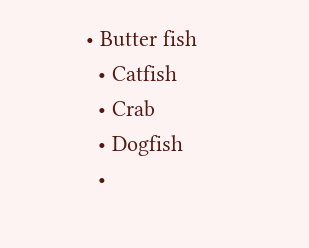• Butter fish
  • Catfish
  • Crab
  • Dogfish
  •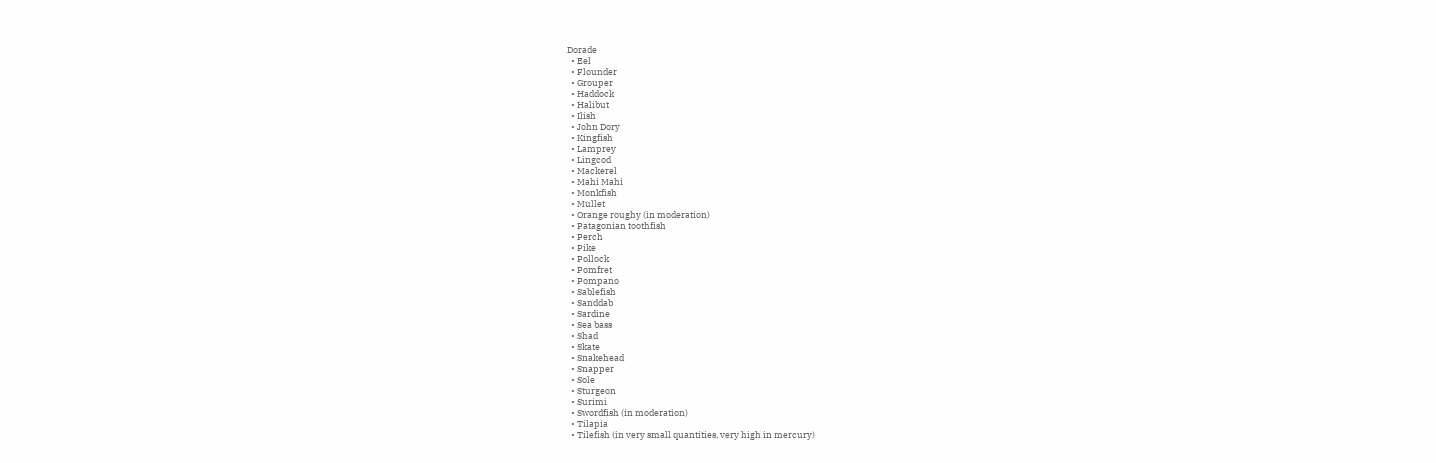Dorade
  • Eel
  • Flounder
  • Grouper
  • Haddock
  • Halibut
  • Ilish
  • John Dory
  • Kingfish
  • Lamprey
  • Lingcod
  • Mackerel
  • Mahi Mahi
  • Monkfish
  • Mullet
  • Orange roughy (in moderation)
  • Patagonian toothfish
  • Perch
  • Pike
  • Pollock
  • Pomfret
  • Pompano
  • Sablefish
  • Sanddab
  • Sardine
  • Sea bass
  • Shad
  • Skate
  • Snakehead
  • Snapper
  • Sole
  • Sturgeon
  • Surimi
  • Swordfish (in moderation)
  • Tilapia
  • Tilefish (in very small quantities, very high in mercury)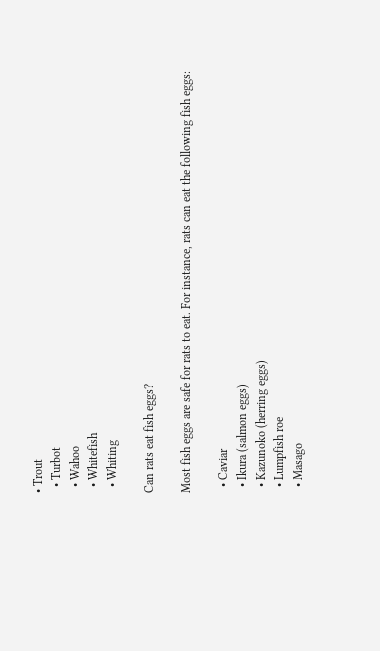• Trout
  • Turbot
  • Wahoo
  • Whitefish
  • Whiting

Can rats eat fish eggs?

Most fish eggs are safe for rats to eat. For instance, rats can eat the following fish eggs:

  • Caviar
  • Ikura (salmon eggs)
  • Kazunoko (herring eggs)
  • Lumpfish roe
  • Masago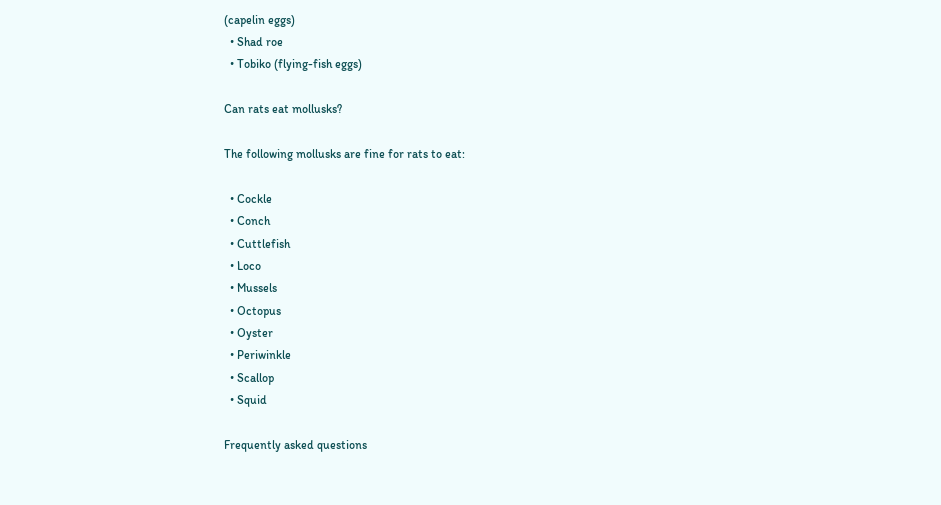(capelin eggs)
  • Shad roe
  • Tobiko (flying-fish eggs)

Can rats eat mollusks?

The following mollusks are fine for rats to eat:

  • Cockle
  • Conch
  • Cuttlefish
  • Loco
  • Mussels
  • Octopus
  • Oyster
  • Periwinkle
  • Scallop
  • Squid

Frequently asked questions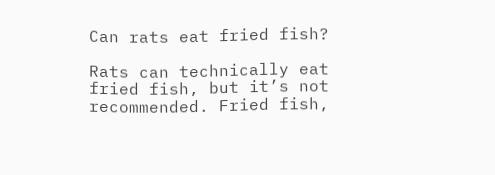Can rats eat fried fish?

Rats can technically eat fried fish, but it’s not recommended. Fried fish,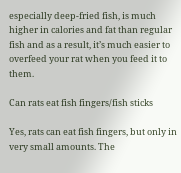especially deep-fried fish, is much higher in calories and fat than regular fish and as a result, it’s much easier to overfeed your rat when you feed it to them.

Can rats eat fish fingers/fish sticks

Yes, rats can eat fish fingers, but only in very small amounts. The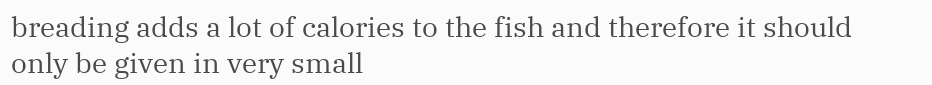breading adds a lot of calories to the fish and therefore it should only be given in very small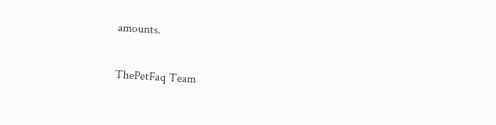amounts.

ThePetFaq Team